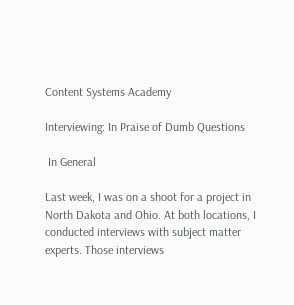Content Systems Academy

Interviewing: In Praise of Dumb Questions

 In General

Last week, I was on a shoot for a project in North Dakota and Ohio. At both locations, I conducted interviews with subject matter experts. Those interviews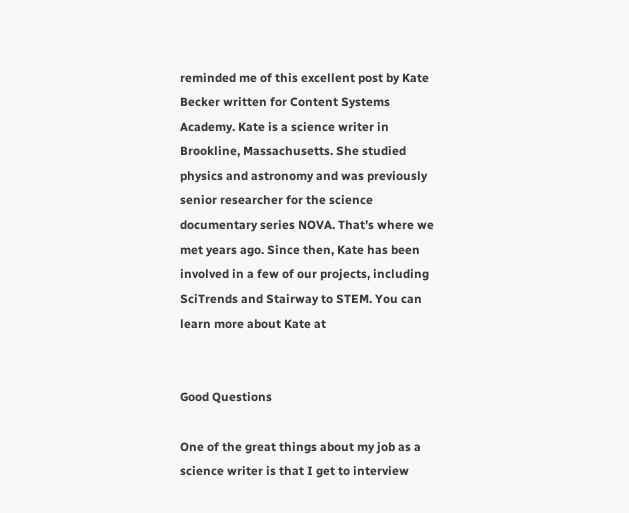reminded me of this excellent post by Kate Becker written for Content Systems Academy. Kate is a science writer in Brookline, Massachusetts. She studied physics and astronomy and was previously senior researcher for the science documentary series NOVA. That’s where we met years ago. Since then, Kate has been involved in a few of our projects, including SciTrends and Stairway to STEM. You can learn more about Kate at


Good Questions

One of the great things about my job as a science writer is that I get to interview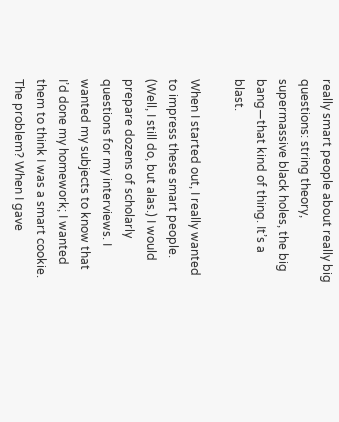really smart people about really big questions: string theory, supermassive black holes, the big bang—that kind of thing. It’s a blast.

When I started out, I really wanted to impress these smart people. (Well, I still do, but alas.) I would prepare dozens of scholarly questions for my interviews. I wanted my subjects to know that I’d done my homework; I wanted them to think I was a smart cookie. The problem? When I gave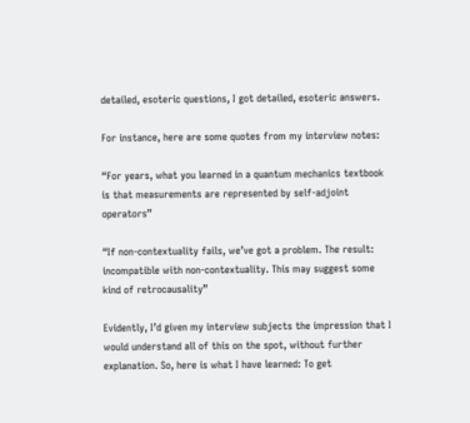detailed, esoteric questions, I got detailed, esoteric answers.

For instance, here are some quotes from my interview notes:

“For years, what you learned in a quantum mechanics textbook is that measurements are represented by self-adjoint operators”

“If non-contextuality fails, we’ve got a problem. The result: incompatible with non-contextuality. This may suggest some kind of retrocausality”

Evidently, I’d given my interview subjects the impression that I would understand all of this on the spot, without further explanation. So, here is what I have learned: To get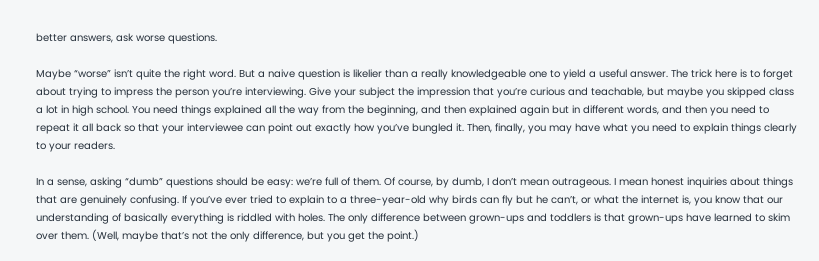better answers, ask worse questions.

Maybe “worse” isn’t quite the right word. But a naive question is likelier than a really knowledgeable one to yield a useful answer. The trick here is to forget about trying to impress the person you’re interviewing. Give your subject the impression that you’re curious and teachable, but maybe you skipped class a lot in high school. You need things explained all the way from the beginning, and then explained again but in different words, and then you need to repeat it all back so that your interviewee can point out exactly how you’ve bungled it. Then, finally, you may have what you need to explain things clearly to your readers.

In a sense, asking “dumb” questions should be easy: we’re full of them. Of course, by dumb, I don’t mean outrageous. I mean honest inquiries about things that are genuinely confusing. If you’ve ever tried to explain to a three-year-old why birds can fly but he can’t, or what the internet is, you know that our understanding of basically everything is riddled with holes. The only difference between grown-ups and toddlers is that grown-ups have learned to skim over them. (Well, maybe that’s not the only difference, but you get the point.)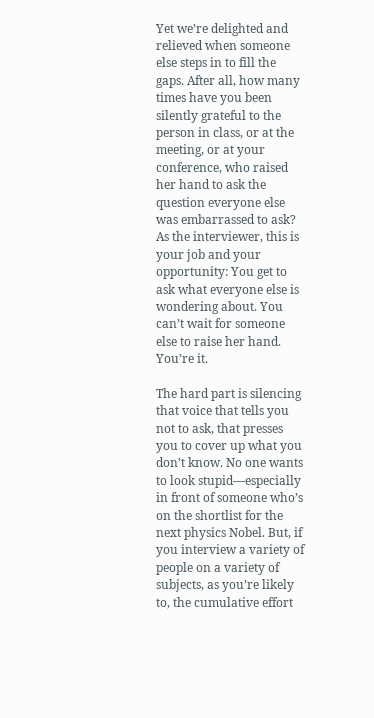Yet we’re delighted and relieved when someone else steps in to fill the gaps. After all, how many times have you been silently grateful to the person in class, or at the meeting, or at your conference, who raised her hand to ask the question everyone else was embarrassed to ask? As the interviewer, this is your job and your opportunity: You get to ask what everyone else is wondering about. You can’t wait for someone else to raise her hand. You’re it.

The hard part is silencing that voice that tells you not to ask, that presses you to cover up what you don’t know. No one wants to look stupid—especially in front of someone who’s on the shortlist for the next physics Nobel. But, if you interview a variety of people on a variety of subjects, as you’re likely to, the cumulative effort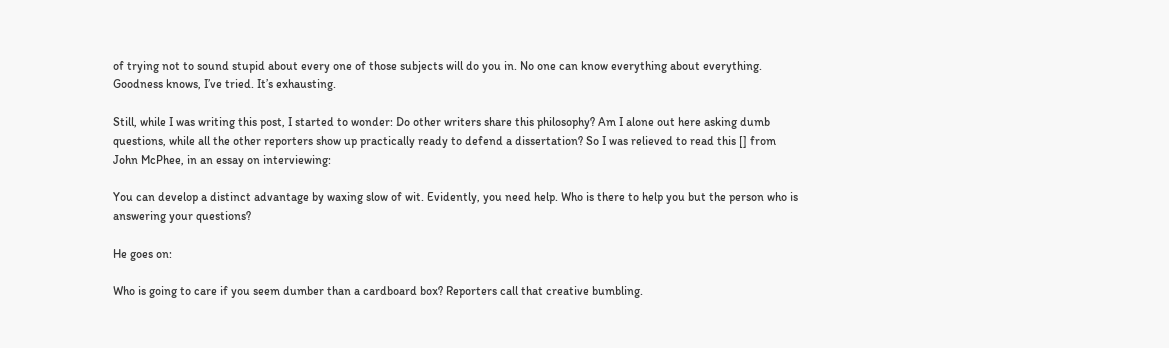of trying not to sound stupid about every one of those subjects will do you in. No one can know everything about everything. Goodness knows, I’ve tried. It’s exhausting.

Still, while I was writing this post, I started to wonder: Do other writers share this philosophy? Am I alone out here asking dumb questions, while all the other reporters show up practically ready to defend a dissertation? So I was relieved to read this [] from John McPhee, in an essay on interviewing:

You can develop a distinct advantage by waxing slow of wit. Evidently, you need help. Who is there to help you but the person who is answering your questions?

He goes on:

Who is going to care if you seem dumber than a cardboard box? Reporters call that creative bumbling.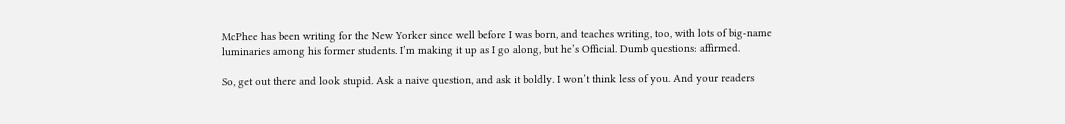McPhee has been writing for the New Yorker since well before I was born, and teaches writing, too, with lots of big-name luminaries among his former students. I’m making it up as I go along, but he’s Official. Dumb questions: affirmed.

So, get out there and look stupid. Ask a naive question, and ask it boldly. I won’t think less of you. And your readers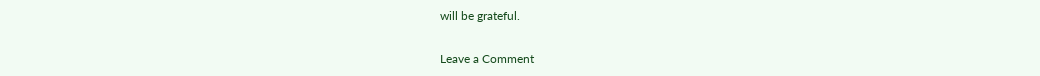will be grateful.

Leave a Comment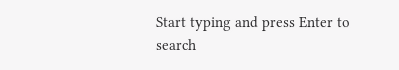Start typing and press Enter to search